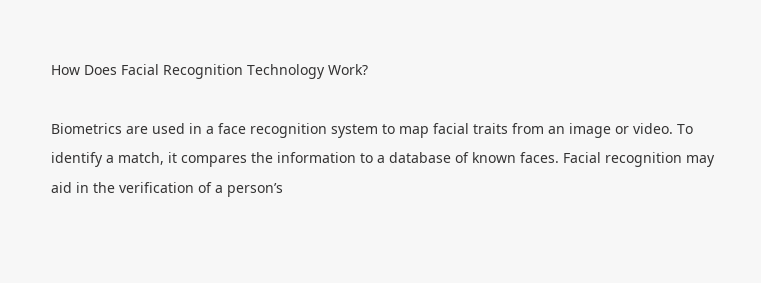How Does Facial Recognition Technology Work?

Biometrics are used in a face recognition system to map facial traits from an image or video. To identify a match, it compares the information to a database of known faces. Facial recognition may aid in the verification of a person’s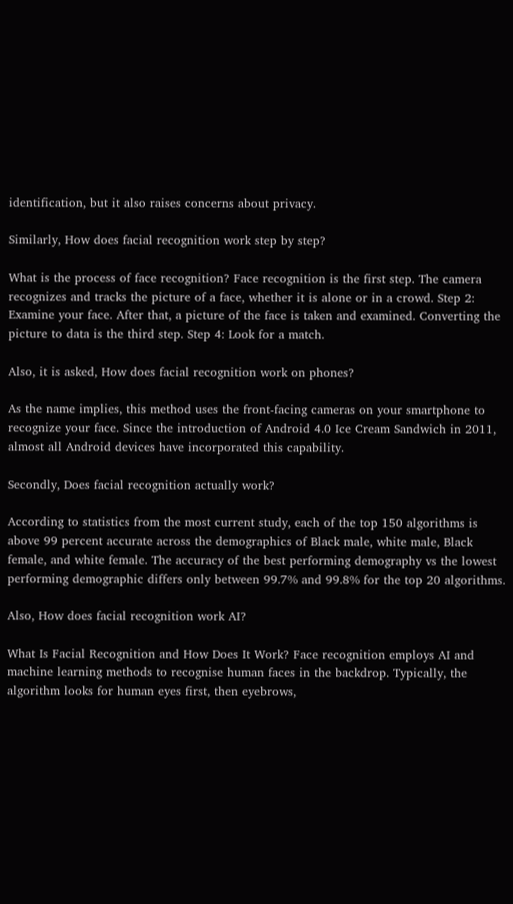identification, but it also raises concerns about privacy.

Similarly, How does facial recognition work step by step?

What is the process of face recognition? Face recognition is the first step. The camera recognizes and tracks the picture of a face, whether it is alone or in a crowd. Step 2: Examine your face. After that, a picture of the face is taken and examined. Converting the picture to data is the third step. Step 4: Look for a match.

Also, it is asked, How does facial recognition work on phones?

As the name implies, this method uses the front-facing cameras on your smartphone to recognize your face. Since the introduction of Android 4.0 Ice Cream Sandwich in 2011, almost all Android devices have incorporated this capability.

Secondly, Does facial recognition actually work?

According to statistics from the most current study, each of the top 150 algorithms is above 99 percent accurate across the demographics of Black male, white male, Black female, and white female. The accuracy of the best performing demography vs the lowest performing demographic differs only between 99.7% and 99.8% for the top 20 algorithms.

Also, How does facial recognition work AI?

What Is Facial Recognition and How Does It Work? Face recognition employs AI and machine learning methods to recognise human faces in the backdrop. Typically, the algorithm looks for human eyes first, then eyebrows,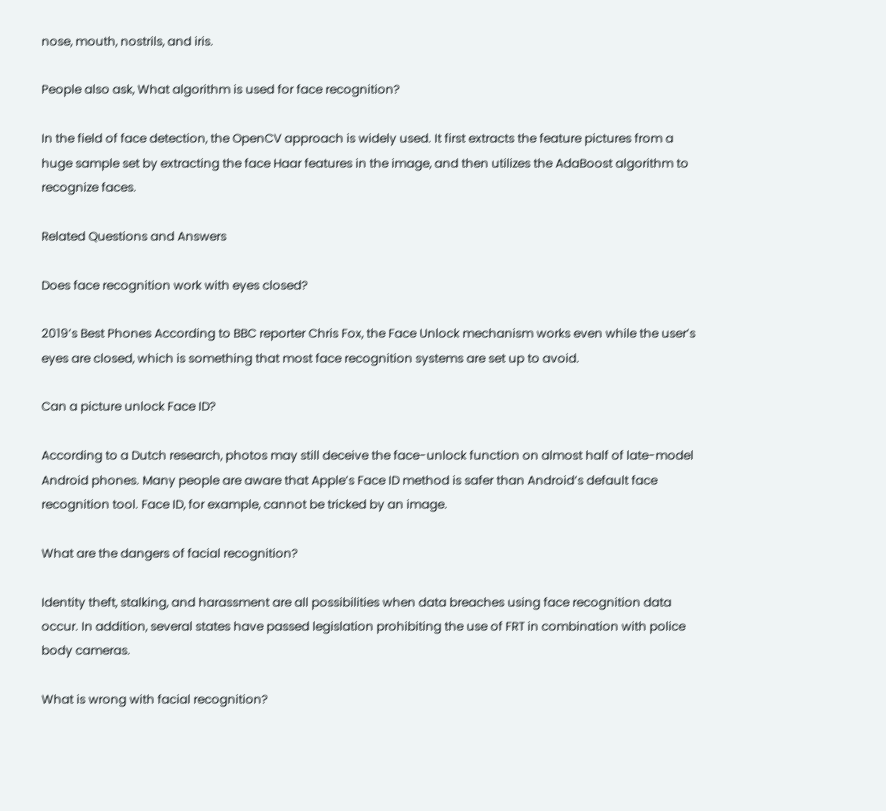nose, mouth, nostrils, and iris.

People also ask, What algorithm is used for face recognition?

In the field of face detection, the OpenCV approach is widely used. It first extracts the feature pictures from a huge sample set by extracting the face Haar features in the image, and then utilizes the AdaBoost algorithm to recognize faces.

Related Questions and Answers

Does face recognition work with eyes closed?

2019’s Best Phones According to BBC reporter Chris Fox, the Face Unlock mechanism works even while the user’s eyes are closed, which is something that most face recognition systems are set up to avoid.

Can a picture unlock Face ID?

According to a Dutch research, photos may still deceive the face-unlock function on almost half of late-model Android phones. Many people are aware that Apple’s Face ID method is safer than Android’s default face recognition tool. Face ID, for example, cannot be tricked by an image.

What are the dangers of facial recognition?

Identity theft, stalking, and harassment are all possibilities when data breaches using face recognition data occur. In addition, several states have passed legislation prohibiting the use of FRT in combination with police body cameras.

What is wrong with facial recognition?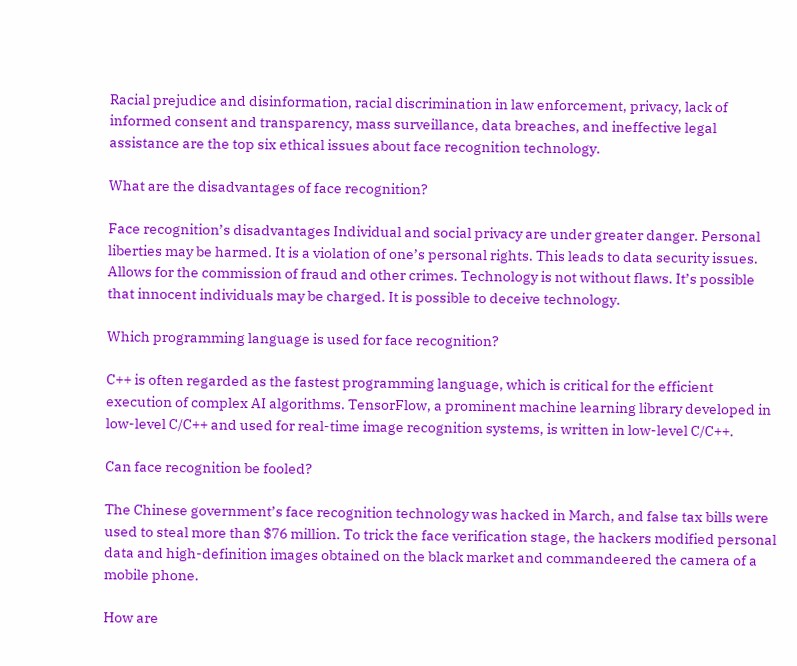Racial prejudice and disinformation, racial discrimination in law enforcement, privacy, lack of informed consent and transparency, mass surveillance, data breaches, and ineffective legal assistance are the top six ethical issues about face recognition technology.

What are the disadvantages of face recognition?

Face recognition’s disadvantages Individual and social privacy are under greater danger. Personal liberties may be harmed. It is a violation of one’s personal rights. This leads to data security issues. Allows for the commission of fraud and other crimes. Technology is not without flaws. It’s possible that innocent individuals may be charged. It is possible to deceive technology.

Which programming language is used for face recognition?

C++ is often regarded as the fastest programming language, which is critical for the efficient execution of complex AI algorithms. TensorFlow, a prominent machine learning library developed in low-level C/C++ and used for real-time image recognition systems, is written in low-level C/C++.

Can face recognition be fooled?

The Chinese government’s face recognition technology was hacked in March, and false tax bills were used to steal more than $76 million. To trick the face verification stage, the hackers modified personal data and high-definition images obtained on the black market and commandeered the camera of a mobile phone.

How are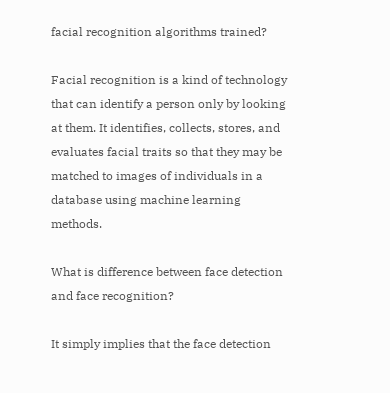facial recognition algorithms trained?

Facial recognition is a kind of technology that can identify a person only by looking at them. It identifies, collects, stores, and evaluates facial traits so that they may be matched to images of individuals in a database using machine learning methods.

What is difference between face detection and face recognition?

It simply implies that the face detection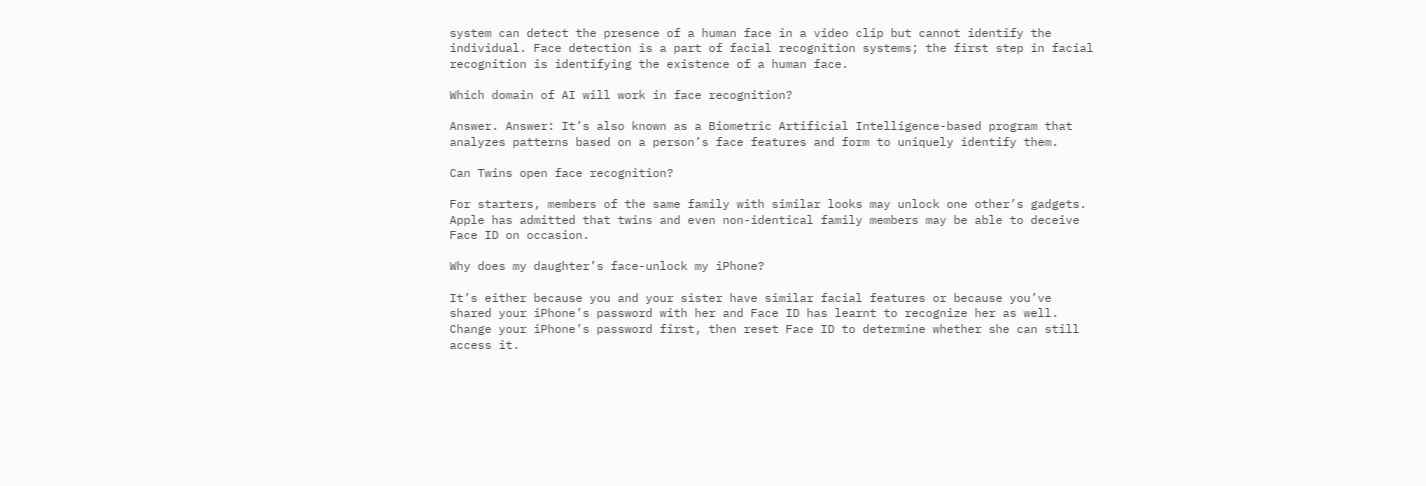system can detect the presence of a human face in a video clip but cannot identify the individual. Face detection is a part of facial recognition systems; the first step in facial recognition is identifying the existence of a human face.

Which domain of AI will work in face recognition?

Answer. Answer: It’s also known as a Biometric Artificial Intelligence-based program that analyzes patterns based on a person’s face features and form to uniquely identify them.

Can Twins open face recognition?

For starters, members of the same family with similar looks may unlock one other’s gadgets. Apple has admitted that twins and even non-identical family members may be able to deceive Face ID on occasion.

Why does my daughter’s face-unlock my iPhone?

It’s either because you and your sister have similar facial features or because you’ve shared your iPhone’s password with her and Face ID has learnt to recognize her as well. Change your iPhone’s password first, then reset Face ID to determine whether she can still access it.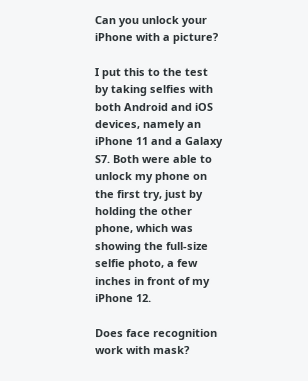Can you unlock your iPhone with a picture?

I put this to the test by taking selfies with both Android and iOS devices, namely an iPhone 11 and a Galaxy S7. Both were able to unlock my phone on the first try, just by holding the other phone, which was showing the full-size selfie photo, a few inches in front of my iPhone 12.

Does face recognition work with mask?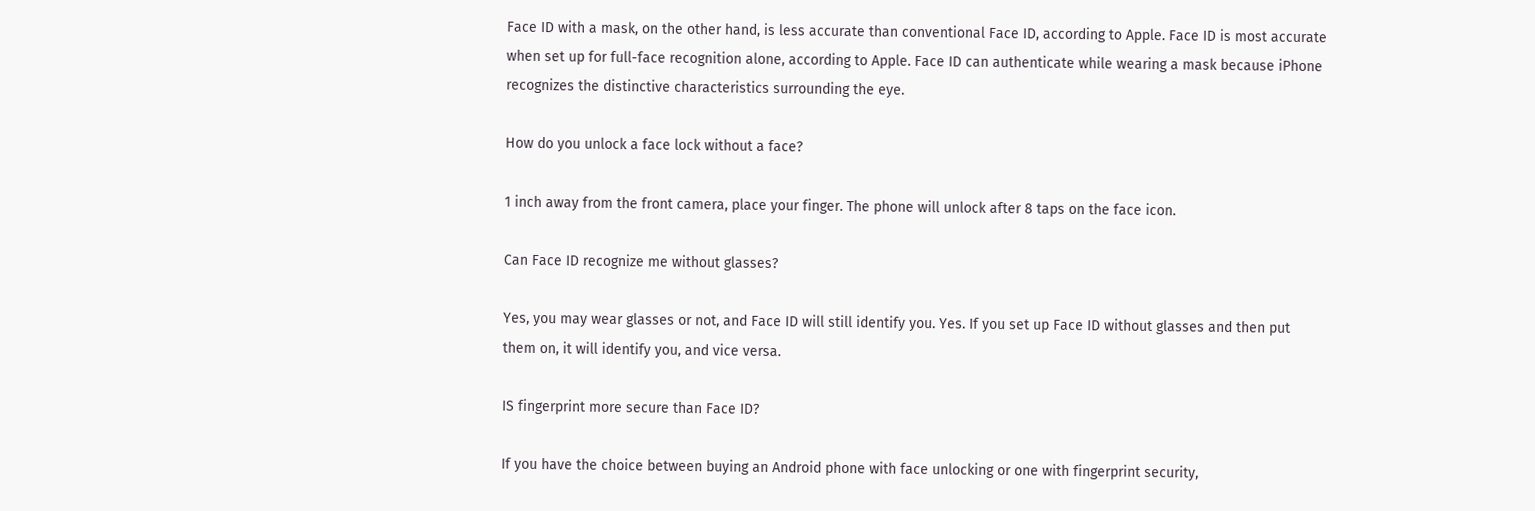Face ID with a mask, on the other hand, is less accurate than conventional Face ID, according to Apple. Face ID is most accurate when set up for full-face recognition alone, according to Apple. Face ID can authenticate while wearing a mask because iPhone recognizes the distinctive characteristics surrounding the eye.

How do you unlock a face lock without a face?

1 inch away from the front camera, place your finger. The phone will unlock after 8 taps on the face icon.

Can Face ID recognize me without glasses?

Yes, you may wear glasses or not, and Face ID will still identify you. Yes. If you set up Face ID without glasses and then put them on, it will identify you, and vice versa.

IS fingerprint more secure than Face ID?

If you have the choice between buying an Android phone with face unlocking or one with fingerprint security,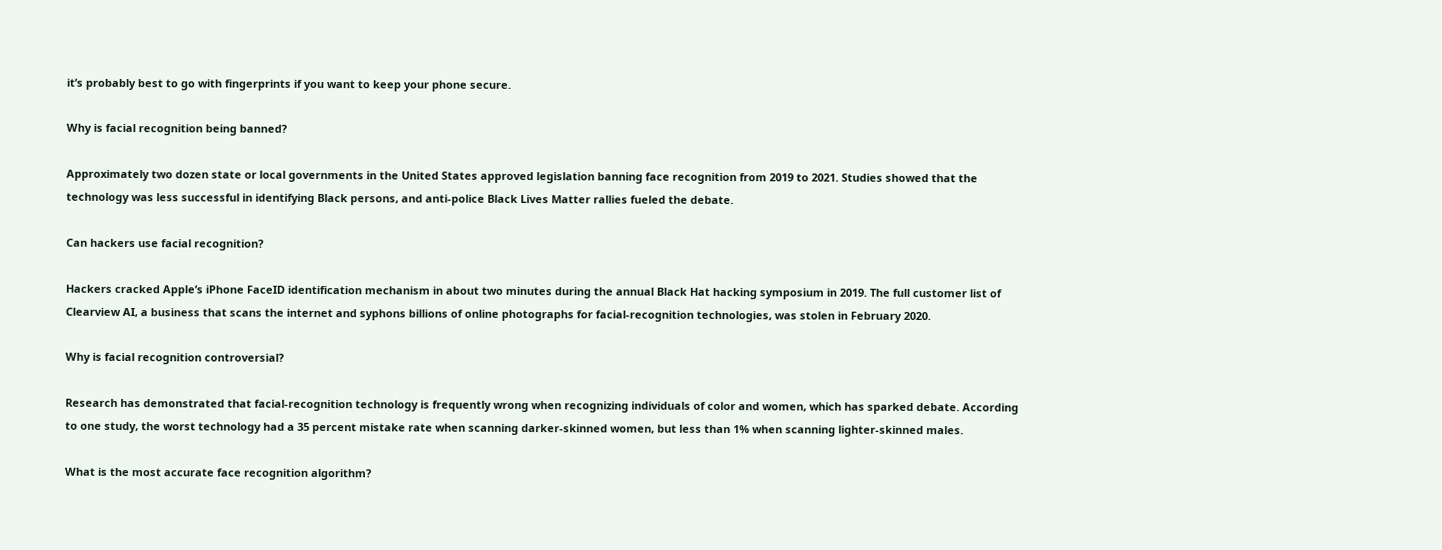it’s probably best to go with fingerprints if you want to keep your phone secure.

Why is facial recognition being banned?

Approximately two dozen state or local governments in the United States approved legislation banning face recognition from 2019 to 2021. Studies showed that the technology was less successful in identifying Black persons, and anti-police Black Lives Matter rallies fueled the debate.

Can hackers use facial recognition?

Hackers cracked Apple’s iPhone FaceID identification mechanism in about two minutes during the annual Black Hat hacking symposium in 2019. The full customer list of Clearview AI, a business that scans the internet and syphons billions of online photographs for facial-recognition technologies, was stolen in February 2020.

Why is facial recognition controversial?

Research has demonstrated that facial-recognition technology is frequently wrong when recognizing individuals of color and women, which has sparked debate. According to one study, the worst technology had a 35 percent mistake rate when scanning darker-skinned women, but less than 1% when scanning lighter-skinned males.

What is the most accurate face recognition algorithm?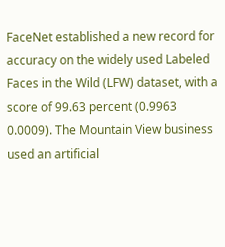FaceNet established a new record for accuracy on the widely used Labeled Faces in the Wild (LFW) dataset, with a score of 99.63 percent (0.9963 0.0009). The Mountain View business used an artificial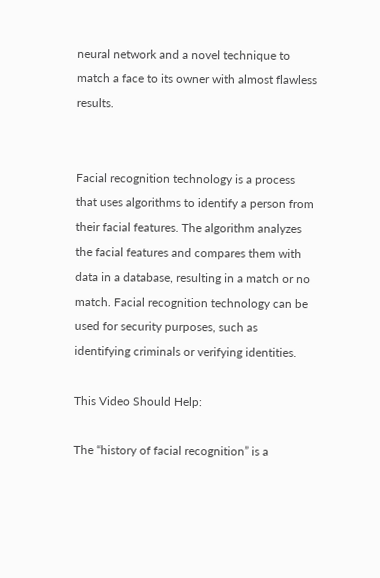neural network and a novel technique to match a face to its owner with almost flawless results.


Facial recognition technology is a process that uses algorithms to identify a person from their facial features. The algorithm analyzes the facial features and compares them with data in a database, resulting in a match or no match. Facial recognition technology can be used for security purposes, such as identifying criminals or verifying identities.

This Video Should Help:

The “history of facial recognition” is a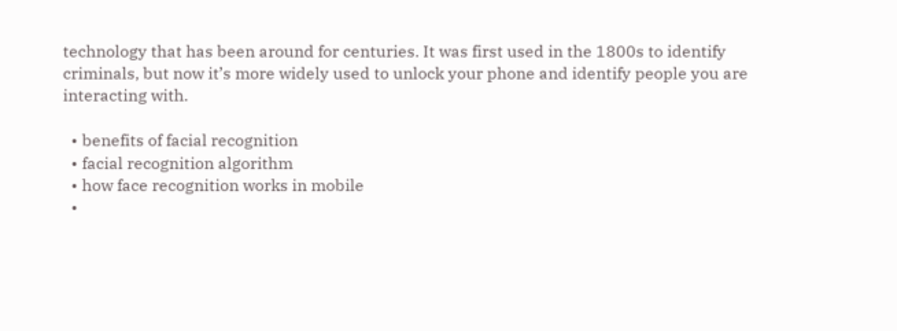technology that has been around for centuries. It was first used in the 1800s to identify criminals, but now it’s more widely used to unlock your phone and identify people you are interacting with.

  • benefits of facial recognition
  • facial recognition algorithm
  • how face recognition works in mobile
  •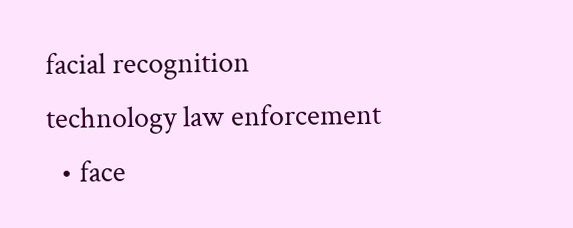facial recognition technology law enforcement
  • face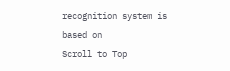recognition system is based on
Scroll to Top